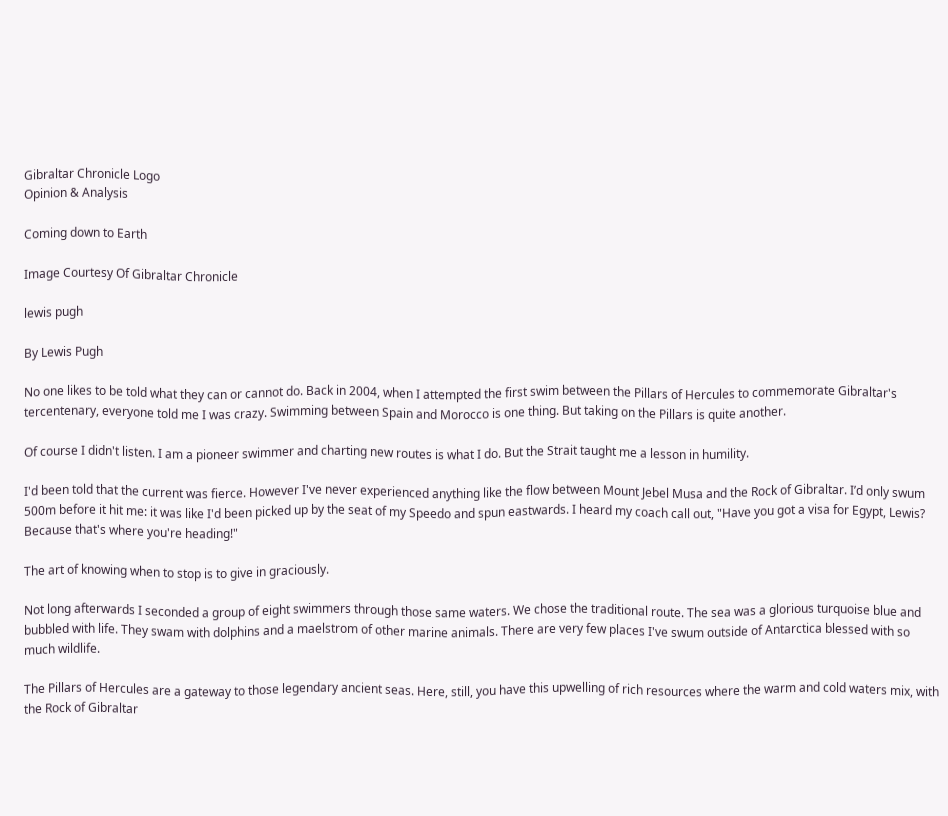Gibraltar Chronicle Logo
Opinion & Analysis

Coming down to Earth

Image Courtesy Of Gibraltar Chronicle

lewis pugh

By Lewis Pugh

No one likes to be told what they can or cannot do. Back in 2004, when I attempted the first swim between the Pillars of Hercules to commemorate Gibraltar's tercentenary, everyone told me I was crazy. Swimming between Spain and Morocco is one thing. But taking on the Pillars is quite another.

Of course I didn't listen. I am a pioneer swimmer and charting new routes is what I do. But the Strait taught me a lesson in humility.

I'd been told that the current was fierce. However I've never experienced anything like the flow between Mount Jebel Musa and the Rock of Gibraltar. I’d only swum 500m before it hit me: it was like I'd been picked up by the seat of my Speedo and spun eastwards. I heard my coach call out, "Have you got a visa for Egypt, Lewis? Because that's where you're heading!"

The art of knowing when to stop is to give in graciously.

Not long afterwards I seconded a group of eight swimmers through those same waters. We chose the traditional route. The sea was a glorious turquoise blue and bubbled with life. They swam with dolphins and a maelstrom of other marine animals. There are very few places I've swum outside of Antarctica blessed with so much wildlife.

The Pillars of Hercules are a gateway to those legendary ancient seas. Here, still, you have this upwelling of rich resources where the warm and cold waters mix, with the Rock of Gibraltar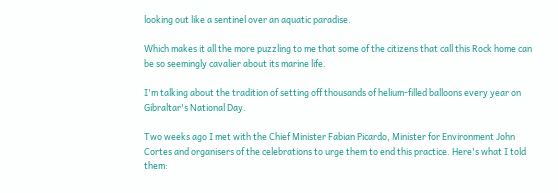looking out like a sentinel over an aquatic paradise.

Which makes it all the more puzzling to me that some of the citizens that call this Rock home can be so seemingly cavalier about its marine life.

I'm talking about the tradition of setting off thousands of helium-filled balloons every year on Gibraltar's National Day.

Two weeks ago I met with the Chief Minister Fabian Picardo, Minister for Environment John Cortes and organisers of the celebrations to urge them to end this practice. Here's what I told them: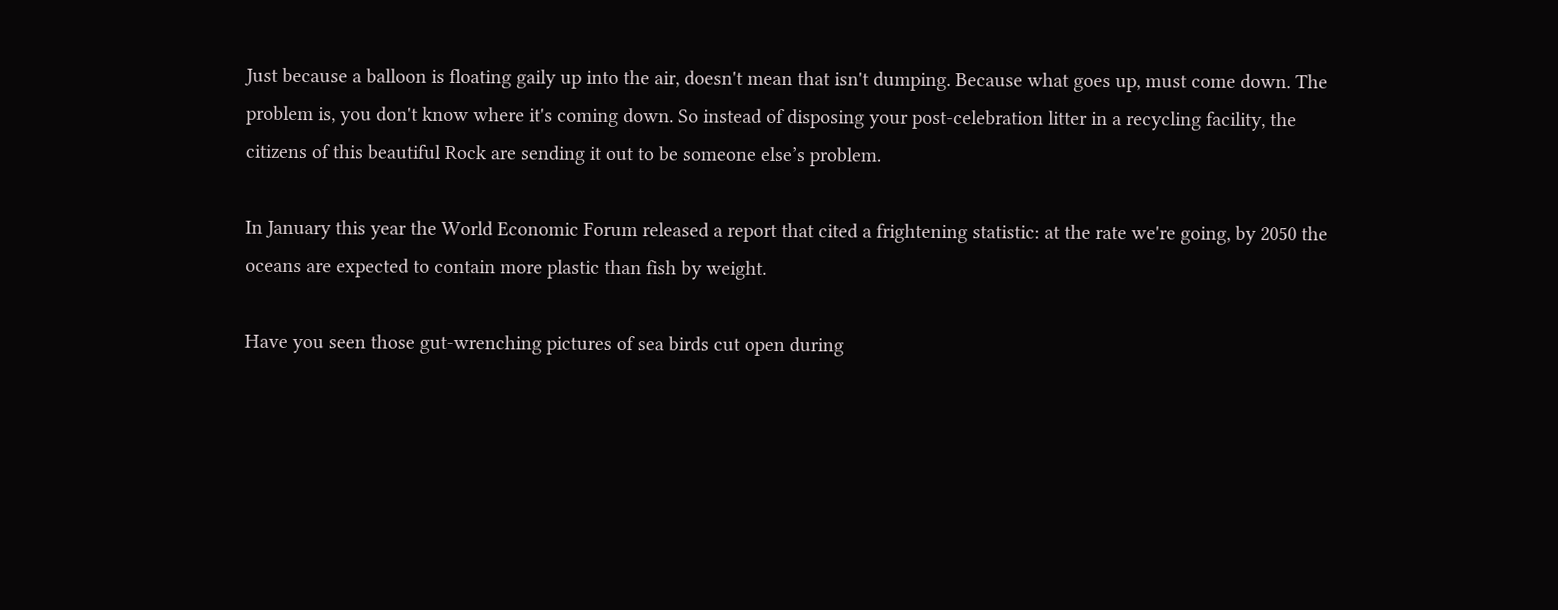Just because a balloon is floating gaily up into the air, doesn't mean that isn't dumping. Because what goes up, must come down. The problem is, you don't know where it's coming down. So instead of disposing your post-celebration litter in a recycling facility, the citizens of this beautiful Rock are sending it out to be someone else’s problem.

In January this year the World Economic Forum released a report that cited a frightening statistic: at the rate we're going, by 2050 the oceans are expected to contain more plastic than fish by weight.

Have you seen those gut-wrenching pictures of sea birds cut open during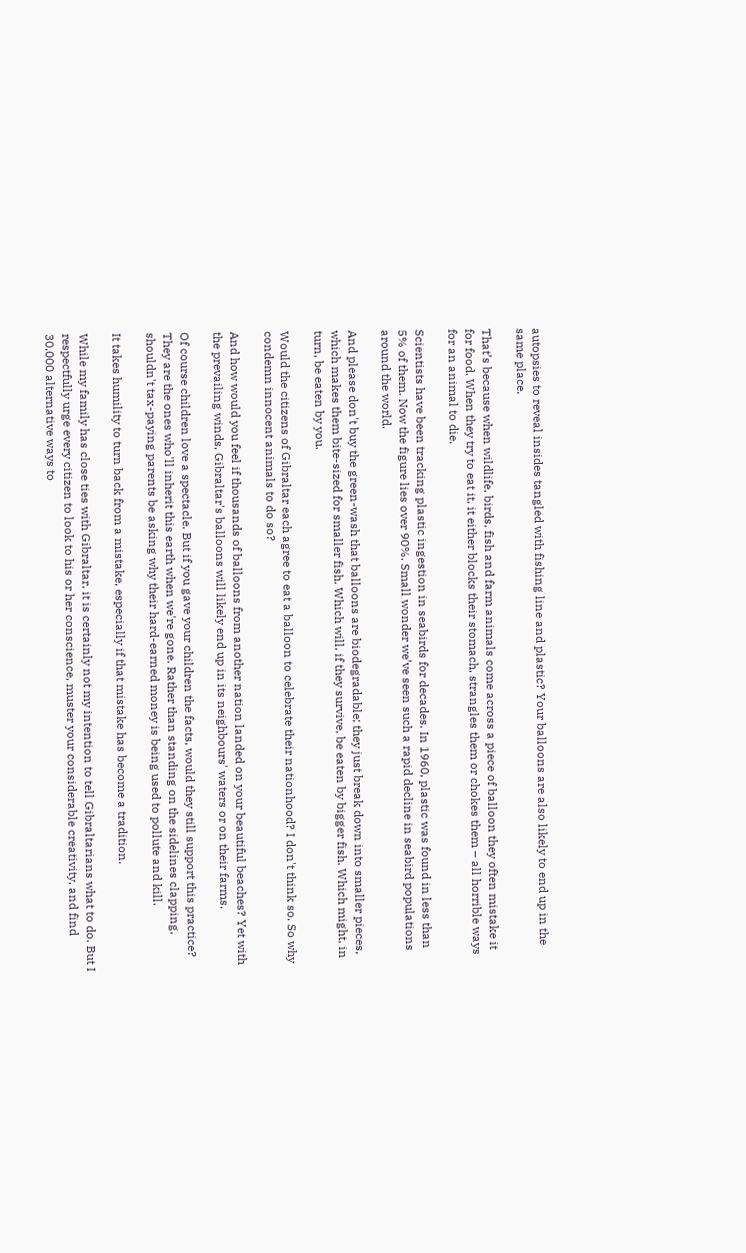autopsies to reveal insides tangled with fishing line and plastic? Your balloons are also likely to end up in the same place.

That’s because when wildlife, birds, fish and farm animals come across a piece of balloon they often mistake it for food. When they try to eat it, it either blocks their stomach, strangles them or chokes them – all horrible ways for an animal to die.

Scientists have been tracking plastic ingestion in seabirds for decades. In 1960, plastic was found in less than 5% of them. Now the figure lies over 90%. Small wonder we’ve seen such a rapid decline in seabird populations around the world.

And please don't buy the green-wash that balloons are biodegradable; they just break down into smaller pieces, which makes them bite-sized for smaller fish. Which will, if they survive, be eaten by bigger fish. Which might, in turn, be eaten by you.

Would the citizens of Gibraltar each agree to eat a balloon to celebrate their nationhood? I don't think so. So why condemn innocent animals to do so?

And how would you feel if thousands of balloons from another nation landed on your beautiful beaches? Yet with the prevailing winds, Gibraltar's balloons will likely end up in its neighbours' waters or on their farms.

Of course children love a spectacle. But if you gave your children the facts, would they still support this practice? They are the ones who'll inherit this earth when we're gone. Rather than standing on the sidelines clapping, shouldn't tax-paying parents be asking why their hard-earned money is being used to pollute and kill.

It takes humility to turn back from a mistake, especially if that mistake has become a tradition.

While my family has close ties with Gibraltar, it is certainly not my intention to tell Gibraltarians what to do. But I respectfully urge every citizen to look to his or her conscience, muster your considerable creativity, and find 30,000 alternative ways to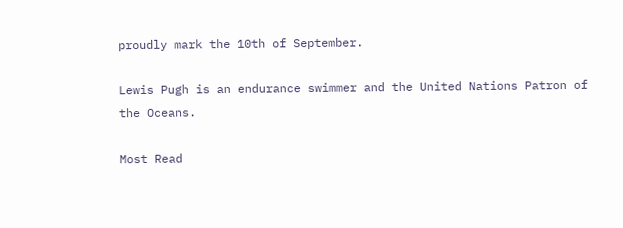proudly mark the 10th of September.

Lewis Pugh is an endurance swimmer and the United Nations Patron of the Oceans.

Most Read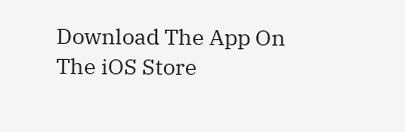Download The App On The iOS Store